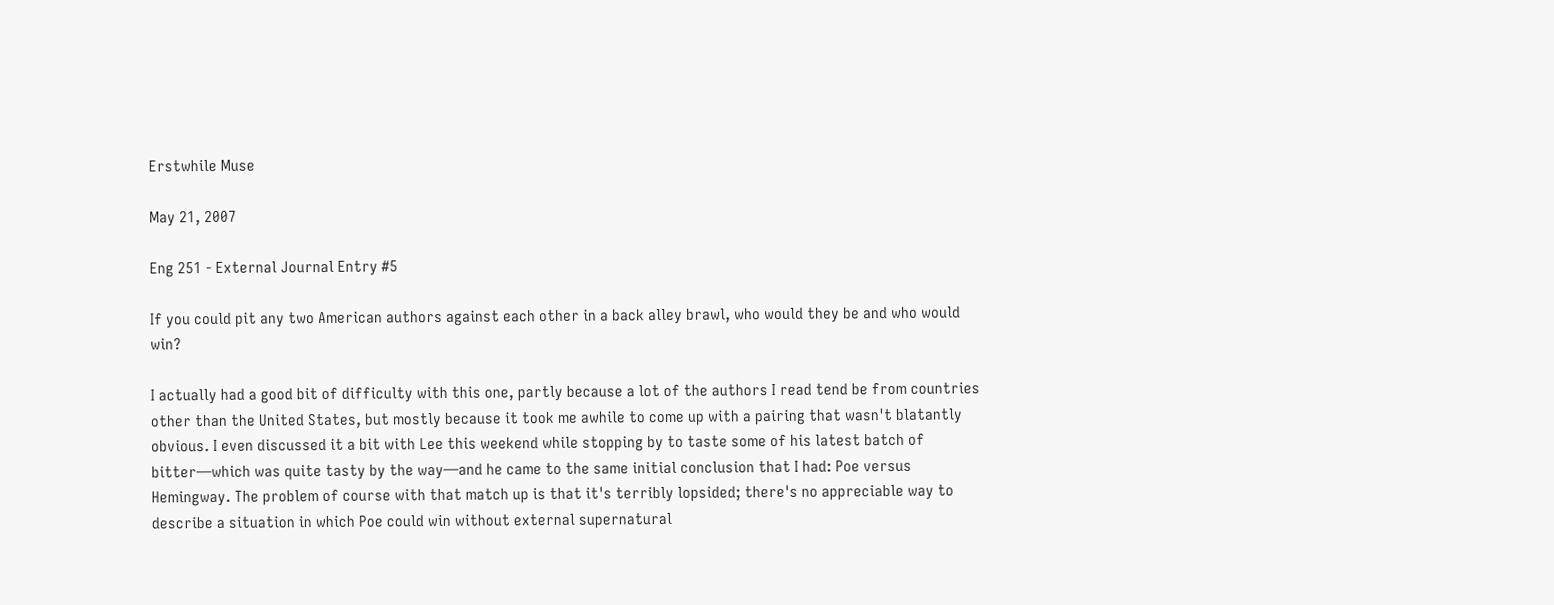Erstwhile Muse

May 21, 2007

Eng 251 - External Journal Entry #5

If you could pit any two American authors against each other in a back alley brawl, who would they be and who would win?

I actually had a good bit of difficulty with this one, partly because a lot of the authors I read tend be from countries other than the United States, but mostly because it took me awhile to come up with a pairing that wasn't blatantly obvious. I even discussed it a bit with Lee this weekend while stopping by to taste some of his latest batch of bitter—which was quite tasty by the way—and he came to the same initial conclusion that I had: Poe versus Hemingway. The problem of course with that match up is that it's terribly lopsided; there's no appreciable way to describe a situation in which Poe could win without external supernatural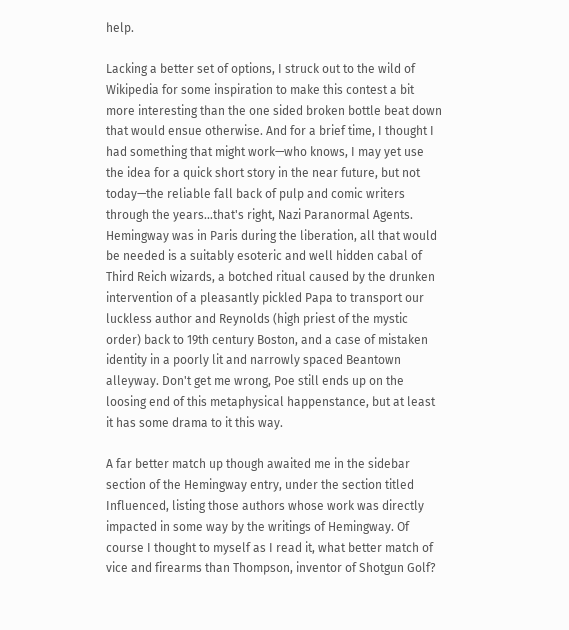help.

Lacking a better set of options, I struck out to the wild of Wikipedia for some inspiration to make this contest a bit more interesting than the one sided broken bottle beat down that would ensue otherwise. And for a brief time, I thought I had something that might work—who knows, I may yet use the idea for a quick short story in the near future, but not today—the reliable fall back of pulp and comic writers through the years…that's right, Nazi Paranormal Agents. Hemingway was in Paris during the liberation, all that would be needed is a suitably esoteric and well hidden cabal of Third Reich wizards, a botched ritual caused by the drunken intervention of a pleasantly pickled Papa to transport our luckless author and Reynolds (high priest of the mystic order) back to 19th century Boston, and a case of mistaken identity in a poorly lit and narrowly spaced Beantown alleyway. Don't get me wrong, Poe still ends up on the loosing end of this metaphysical happenstance, but at least it has some drama to it this way.

A far better match up though awaited me in the sidebar section of the Hemingway entry, under the section titled Influenced, listing those authors whose work was directly impacted in some way by the writings of Hemingway. Of course I thought to myself as I read it, what better match of vice and firearms than Thompson, inventor of Shotgun Golf?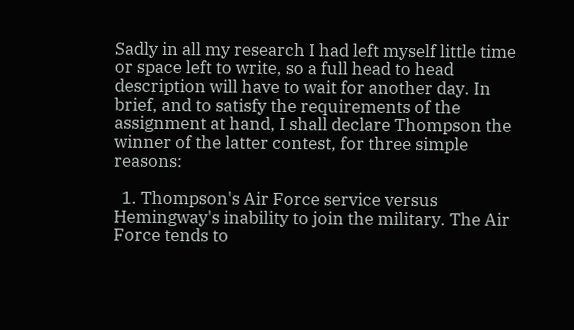Sadly in all my research I had left myself little time or space left to write, so a full head to head description will have to wait for another day. In brief, and to satisfy the requirements of the assignment at hand, I shall declare Thompson the winner of the latter contest, for three simple reasons:

  1. Thompson's Air Force service versus Hemingway's inability to join the military. The Air Force tends to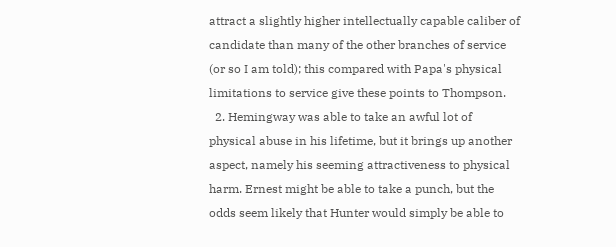attract a slightly higher intellectually capable caliber of candidate than many of the other branches of service (or so I am told); this compared with Papa's physical limitations to service give these points to Thompson.
  2. Hemingway was able to take an awful lot of physical abuse in his lifetime, but it brings up another aspect, namely his seeming attractiveness to physical harm. Ernest might be able to take a punch, but the odds seem likely that Hunter would simply be able to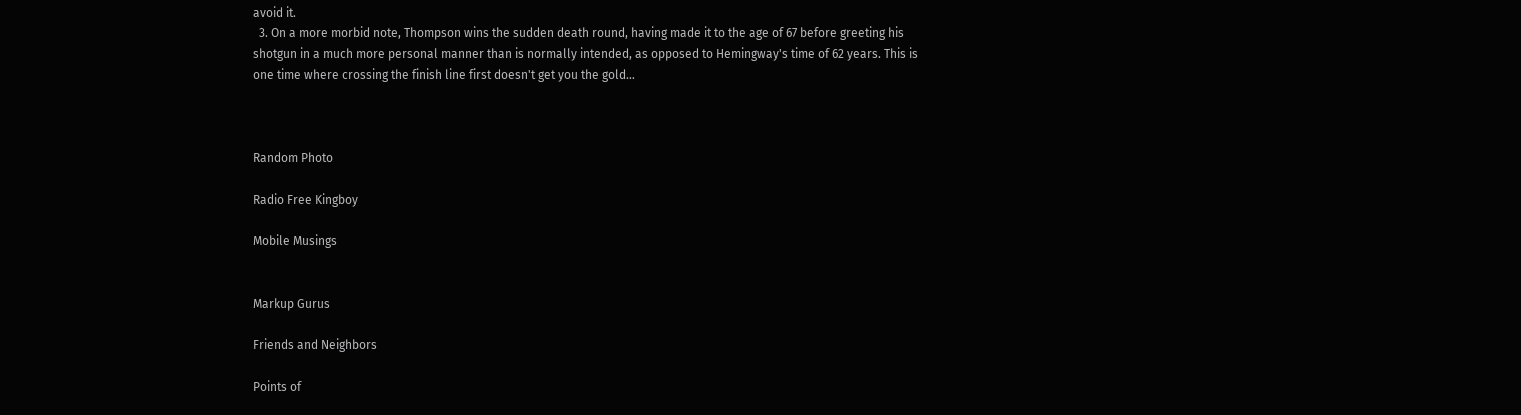avoid it.
  3. On a more morbid note, Thompson wins the sudden death round, having made it to the age of 67 before greeting his shotgun in a much more personal manner than is normally intended, as opposed to Hemingway's time of 62 years. This is one time where crossing the finish line first doesn't get you the gold…



Random Photo

Radio Free Kingboy

Mobile Musings


Markup Gurus

Friends and Neighbors

Points of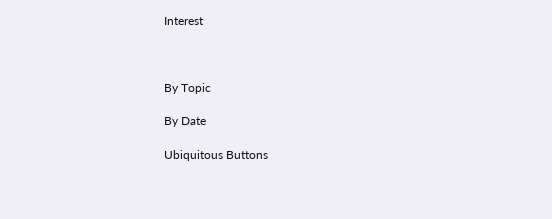Interest



By Topic

By Date

Ubiquitous Buttons